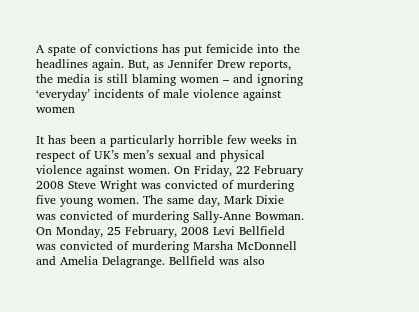A spate of convictions has put femicide into the headlines again. But, as Jennifer Drew reports, the media is still blaming women – and ignoring ‘everyday’ incidents of male violence against women

It has been a particularly horrible few weeks in respect of UK’s men’s sexual and physical violence against women. On Friday, 22 February 2008 Steve Wright was convicted of murdering five young women. The same day, Mark Dixie was convicted of murdering Sally-Anne Bowman. On Monday, 25 February, 2008 Levi Bellfield was convicted of murdering Marsha McDonnell and Amelia Delagrange. Bellfield was also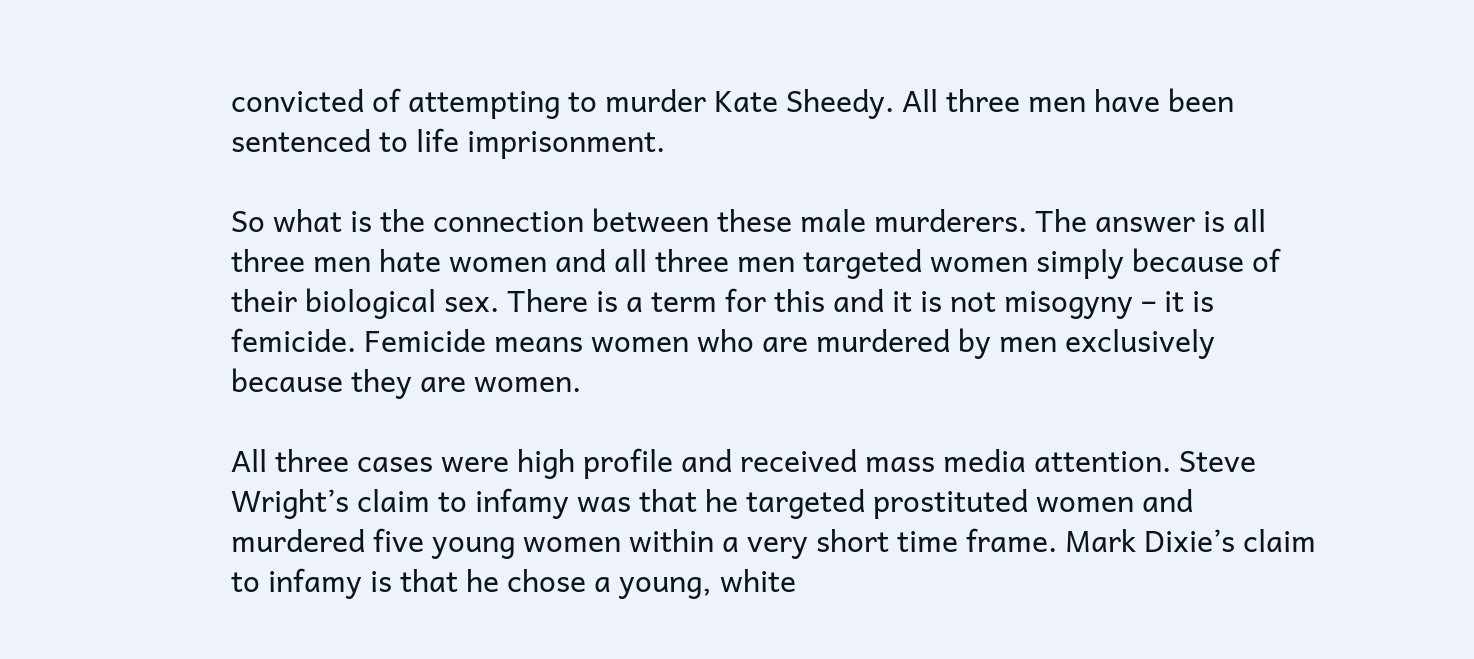convicted of attempting to murder Kate Sheedy. All three men have been sentenced to life imprisonment.

So what is the connection between these male murderers. The answer is all three men hate women and all three men targeted women simply because of their biological sex. There is a term for this and it is not misogyny – it is femicide. Femicide means women who are murdered by men exclusively because they are women.

All three cases were high profile and received mass media attention. Steve Wright’s claim to infamy was that he targeted prostituted women and murdered five young women within a very short time frame. Mark Dixie’s claim to infamy is that he chose a young, white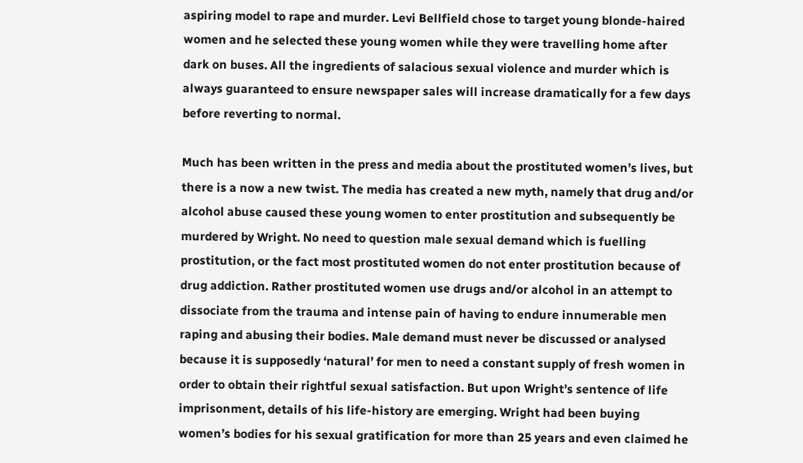aspiring model to rape and murder. Levi Bellfield chose to target young blonde-haired women and he selected these young women while they were travelling home after dark on buses. All the ingredients of salacious sexual violence and murder which is always guaranteed to ensure newspaper sales will increase dramatically for a few days before reverting to normal.

Much has been written in the press and media about the prostituted women’s lives, but there is a now a new twist. The media has created a new myth, namely that drug and/or alcohol abuse caused these young women to enter prostitution and subsequently be murdered by Wright. No need to question male sexual demand which is fuelling prostitution, or the fact most prostituted women do not enter prostitution because of drug addiction. Rather prostituted women use drugs and/or alcohol in an attempt to dissociate from the trauma and intense pain of having to endure innumerable men raping and abusing their bodies. Male demand must never be discussed or analysed because it is supposedly ‘natural’ for men to need a constant supply of fresh women in order to obtain their rightful sexual satisfaction. But upon Wright’s sentence of life imprisonment, details of his life-history are emerging. Wright had been buying women’s bodies for his sexual gratification for more than 25 years and even claimed he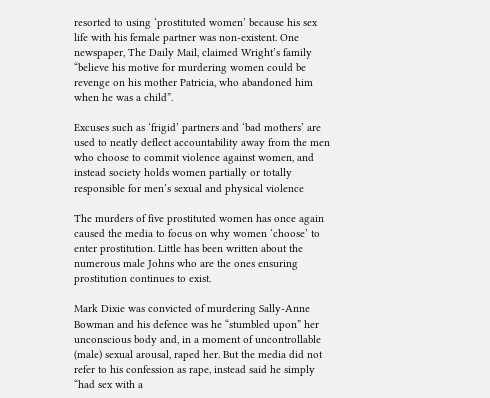resorted to using ‘prostituted women’ because his sex life with his female partner was non-existent. One newspaper, The Daily Mail, claimed Wright’s family “believe his motive for murdering women could be revenge on his mother Patricia, who abandoned him when he was a child”.

Excuses such as ‘frigid’ partners and ‘bad mothers’ are used to neatly deflect accountability away from the men who choose to commit violence against women, and instead society holds women partially or totally responsible for men’s sexual and physical violence

The murders of five prostituted women has once again caused the media to focus on why women ‘choose’ to enter prostitution. Little has been written about the numerous male Johns who are the ones ensuring prostitution continues to exist.

Mark Dixie was convicted of murdering Sally-Anne Bowman and his defence was he “stumbled upon” her unconscious body and, in a moment of uncontrollable (male) sexual arousal, raped her. But the media did not refer to his confession as rape, instead said he simply “had sex with a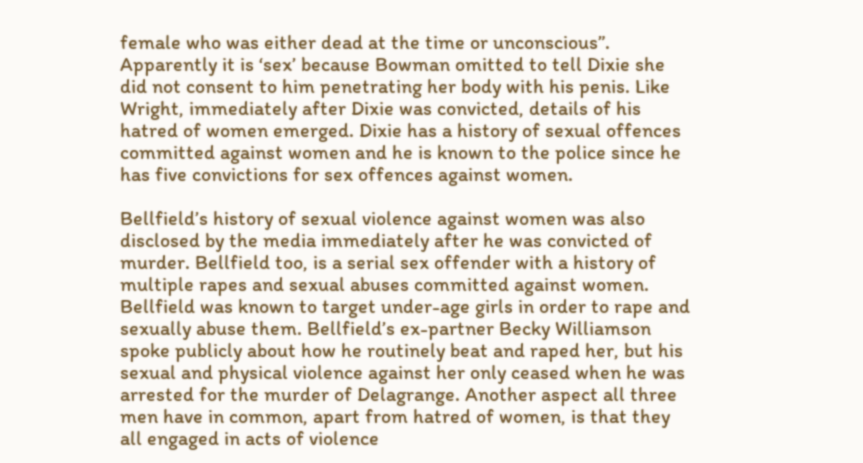female who was either dead at the time or unconscious”. Apparently it is ‘sex’ because Bowman omitted to tell Dixie she did not consent to him penetrating her body with his penis. Like Wright, immediately after Dixie was convicted, details of his hatred of women emerged. Dixie has a history of sexual offences committed against women and he is known to the police since he has five convictions for sex offences against women.

Bellfield’s history of sexual violence against women was also disclosed by the media immediately after he was convicted of murder. Bellfield too, is a serial sex offender with a history of multiple rapes and sexual abuses committed against women. Bellfield was known to target under-age girls in order to rape and sexually abuse them. Bellfield’s ex-partner Becky Williamson spoke publicly about how he routinely beat and raped her, but his sexual and physical violence against her only ceased when he was arrested for the murder of Delagrange. Another aspect all three men have in common, apart from hatred of women, is that they all engaged in acts of violence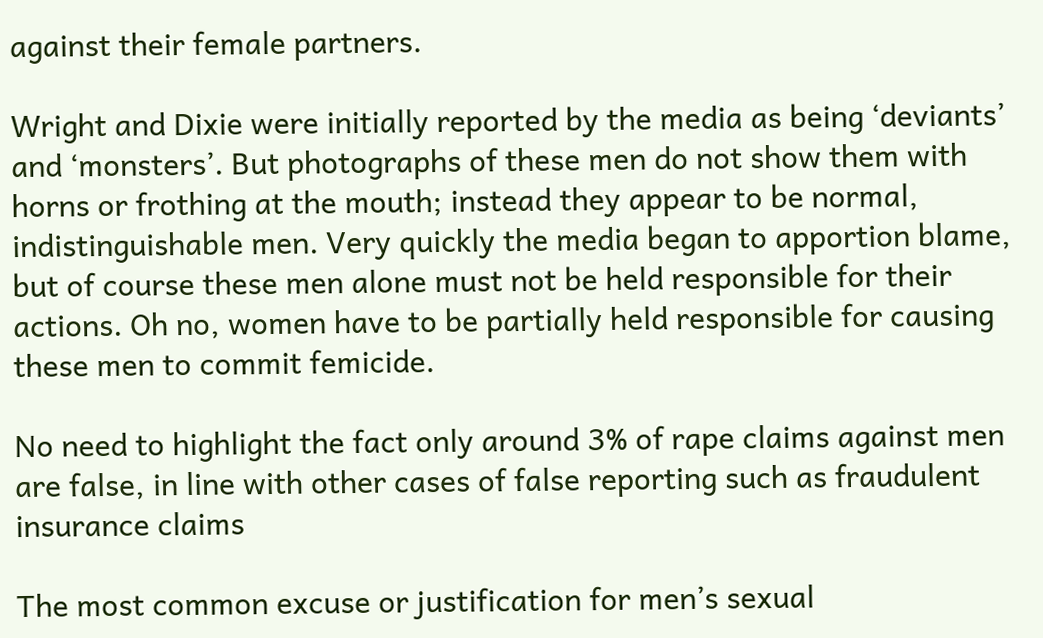against their female partners.

Wright and Dixie were initially reported by the media as being ‘deviants’ and ‘monsters’. But photographs of these men do not show them with horns or frothing at the mouth; instead they appear to be normal, indistinguishable men. Very quickly the media began to apportion blame, but of course these men alone must not be held responsible for their actions. Oh no, women have to be partially held responsible for causing these men to commit femicide.

No need to highlight the fact only around 3% of rape claims against men are false, in line with other cases of false reporting such as fraudulent insurance claims

The most common excuse or justification for men’s sexual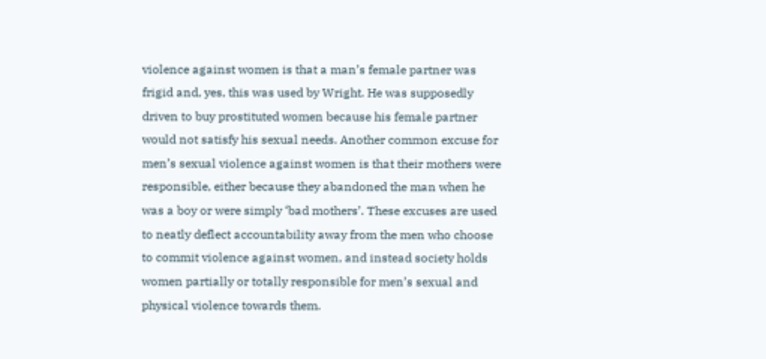violence against women is that a man’s female partner was frigid and, yes, this was used by Wright. He was supposedly driven to buy prostituted women because his female partner would not satisfy his sexual needs. Another common excuse for men’s sexual violence against women is that their mothers were responsible, either because they abandoned the man when he was a boy or were simply ‘bad mothers’. These excuses are used to neatly deflect accountability away from the men who choose to commit violence against women, and instead society holds women partially or totally responsible for men’s sexual and physical violence towards them.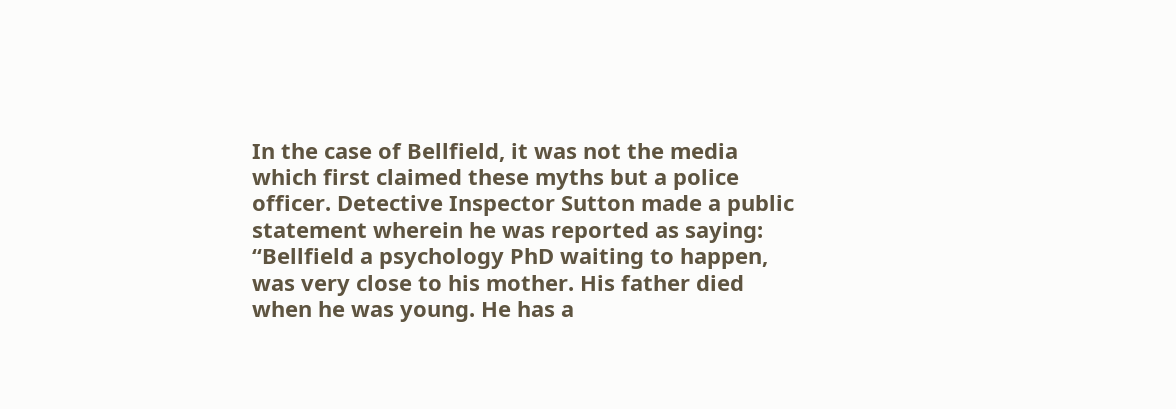In the case of Bellfield, it was not the media which first claimed these myths but a police officer. Detective Inspector Sutton made a public statement wherein he was reported as saying: “Bellfield a psychology PhD waiting to happen, was very close to his mother. His father died when he was young. He has a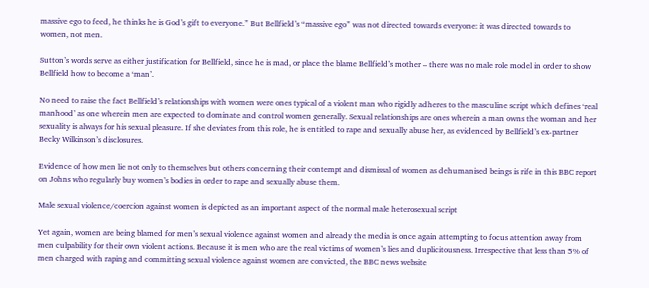massive ego to feed, he thinks he is God’s gift to everyone.” But Bellfield’s “massive ego” was not directed towards everyone: it was directed towards to women, not men.

Sutton’s words serve as either justification for Bellfield, since he is mad, or place the blame Bellfield’s mother – there was no male role model in order to show Bellfield how to become a ‘man’.

No need to raise the fact Bellfield’s relationships with women were ones typical of a violent man who rigidly adheres to the masculine script which defines ‘real manhood’ as one wherein men are expected to dominate and control women generally. Sexual relationships are ones wherein a man owns the woman and her sexuality is always for his sexual pleasure. If she deviates from this role, he is entitled to rape and sexually abuse her, as evidenced by Bellfield’s ex-partner Becky Wilkinson’s disclosures.

Evidence of how men lie not only to themselves but others concerning their contempt and dismissal of women as dehumanised beings is rife in this BBC report on Johns who regularly buy women’s bodies in order to rape and sexually abuse them.

Male sexual violence/coercion against women is depicted as an important aspect of the normal male heterosexual script

Yet again, women are being blamed for men’s sexual violence against women and already the media is once again attempting to focus attention away from men culpability for their own violent actions. Because it is men who are the real victims of women’s lies and duplicitousness. Irrespective that less than 5% of men charged with raping and committing sexual violence against women are convicted, the BBC news website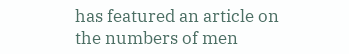has featured an article on the numbers of men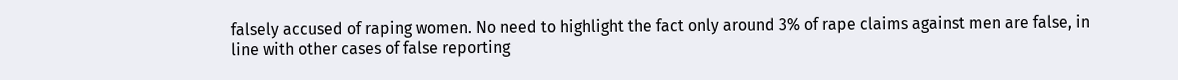falsely accused of raping women. No need to highlight the fact only around 3% of rape claims against men are false, in line with other cases of false reporting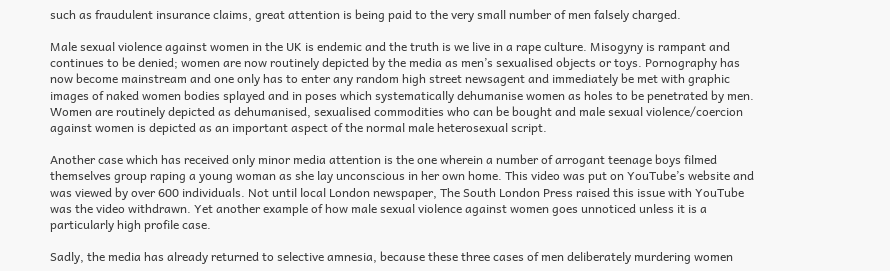such as fraudulent insurance claims, great attention is being paid to the very small number of men falsely charged.

Male sexual violence against women in the UK is endemic and the truth is we live in a rape culture. Misogyny is rampant and continues to be denied; women are now routinely depicted by the media as men’s sexualised objects or toys. Pornography has now become mainstream and one only has to enter any random high street newsagent and immediately be met with graphic images of naked women bodies splayed and in poses which systematically dehumanise women as holes to be penetrated by men. Women are routinely depicted as dehumanised, sexualised commodities who can be bought and male sexual violence/coercion against women is depicted as an important aspect of the normal male heterosexual script.

Another case which has received only minor media attention is the one wherein a number of arrogant teenage boys filmed themselves group raping a young woman as she lay unconscious in her own home. This video was put on YouTube’s website and was viewed by over 600 individuals. Not until local London newspaper, The South London Press raised this issue with YouTube was the video withdrawn. Yet another example of how male sexual violence against women goes unnoticed unless it is a particularly high profile case.

Sadly, the media has already returned to selective amnesia, because these three cases of men deliberately murdering women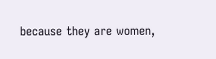because they are women,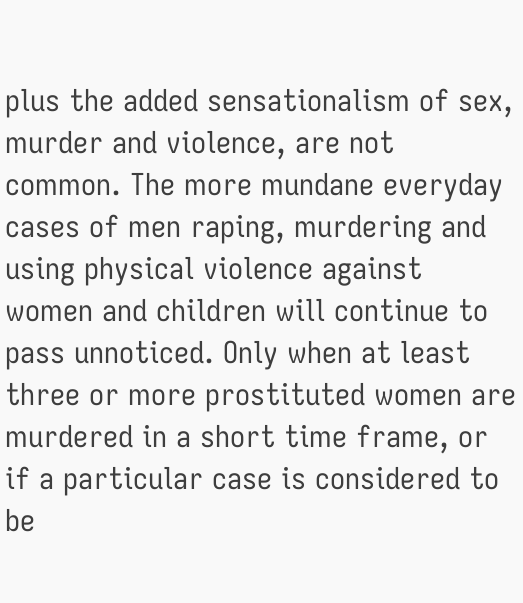plus the added sensationalism of sex, murder and violence, are not common. The more mundane everyday cases of men raping, murdering and using physical violence against women and children will continue to pass unnoticed. Only when at least three or more prostituted women are murdered in a short time frame, or if a particular case is considered to be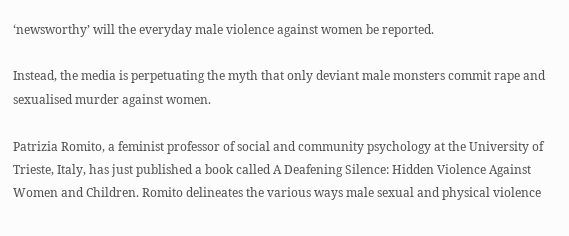‘newsworthy’ will the everyday male violence against women be reported.

Instead, the media is perpetuating the myth that only deviant male monsters commit rape and sexualised murder against women.

Patrizia Romito, a feminist professor of social and community psychology at the University of Trieste, Italy, has just published a book called A Deafening Silence: Hidden Violence Against Women and Children. Romito delineates the various ways male sexual and physical violence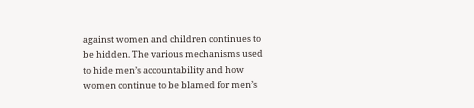against women and children continues to be hidden. The various mechanisms used to hide men’s accountability and how women continue to be blamed for men’s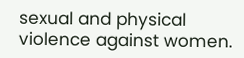sexual and physical violence against women.